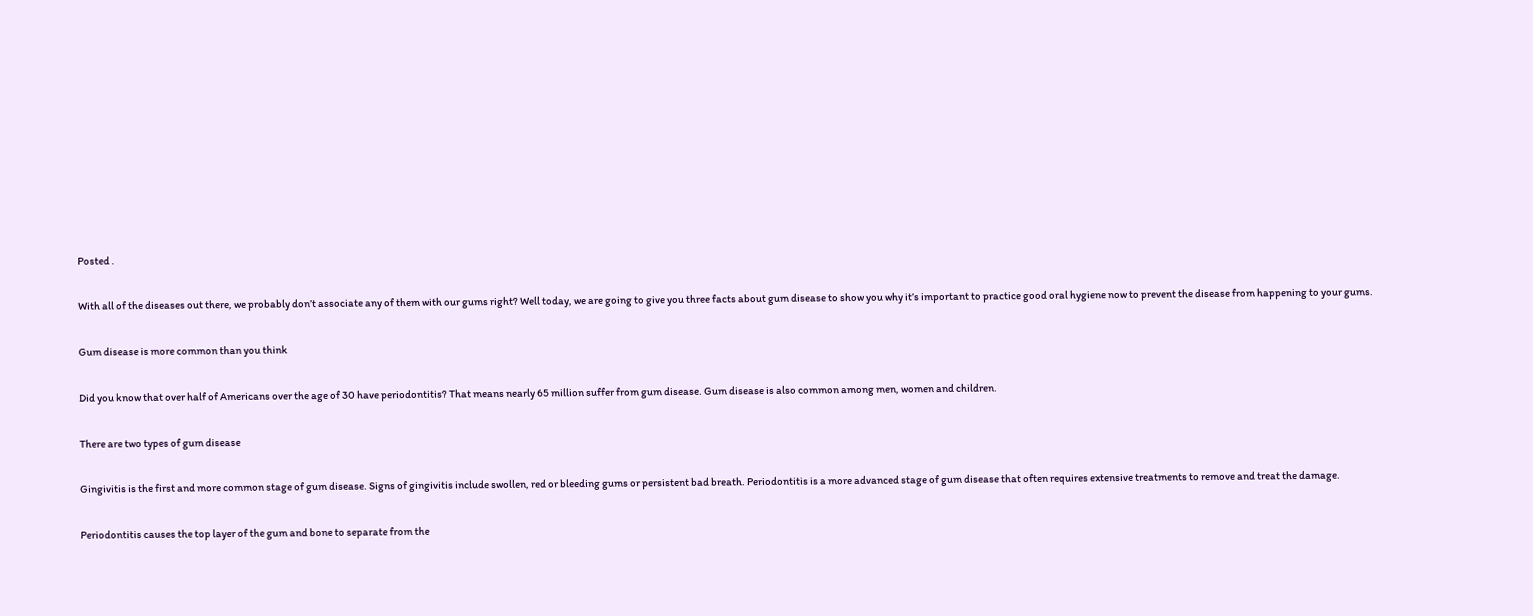Posted .

With all of the diseases out there, we probably don’t associate any of them with our gums right? Well today, we are going to give you three facts about gum disease to show you why it’s important to practice good oral hygiene now to prevent the disease from happening to your gums.

Gum disease is more common than you think

Did you know that over half of Americans over the age of 30 have periodontitis? That means nearly 65 million suffer from gum disease. Gum disease is also common among men, women and children.

There are two types of gum disease

Gingivitis is the first and more common stage of gum disease. Signs of gingivitis include swollen, red or bleeding gums or persistent bad breath. Periodontitis is a more advanced stage of gum disease that often requires extensive treatments to remove and treat the damage.

Periodontitis causes the top layer of the gum and bone to separate from the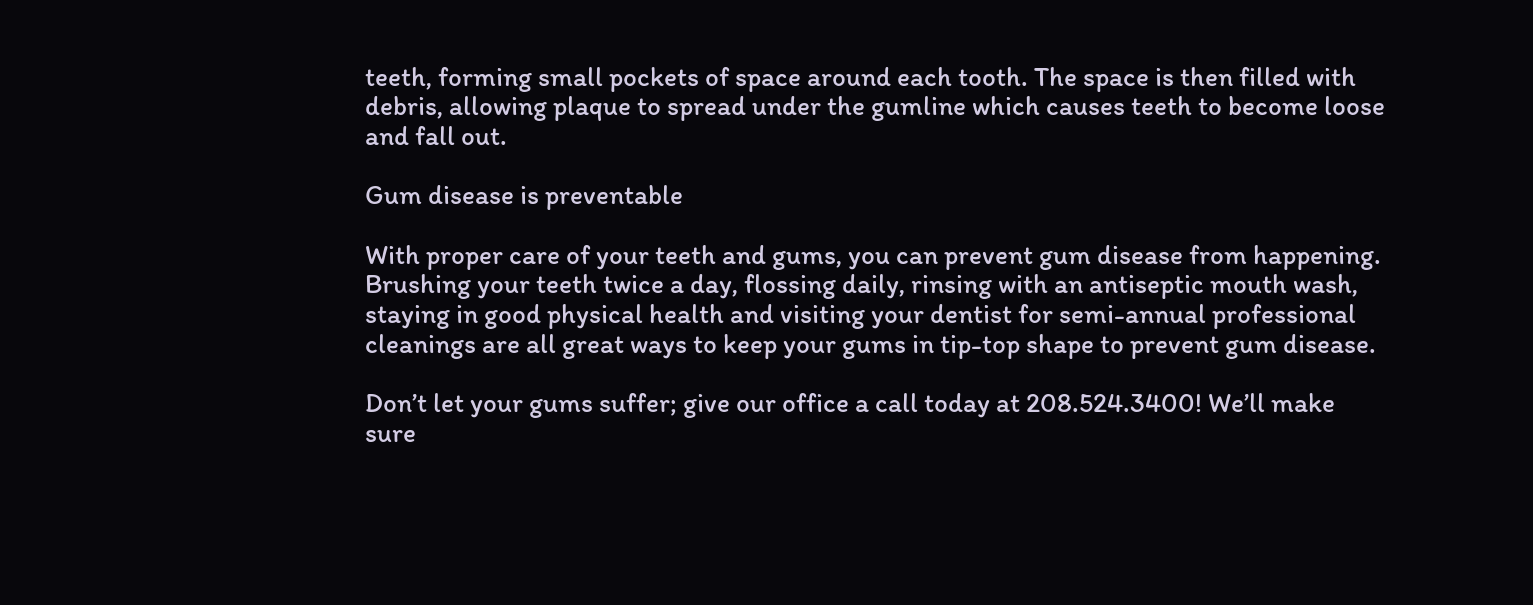teeth, forming small pockets of space around each tooth. The space is then filled with debris, allowing plaque to spread under the gumline which causes teeth to become loose and fall out.

Gum disease is preventable

With proper care of your teeth and gums, you can prevent gum disease from happening. Brushing your teeth twice a day, flossing daily, rinsing with an antiseptic mouth wash, staying in good physical health and visiting your dentist for semi-annual professional cleanings are all great ways to keep your gums in tip-top shape to prevent gum disease.

Don’t let your gums suffer; give our office a call today at 208.524.3400! We’ll make sure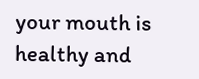your mouth is healthy and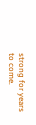strong for years to come.